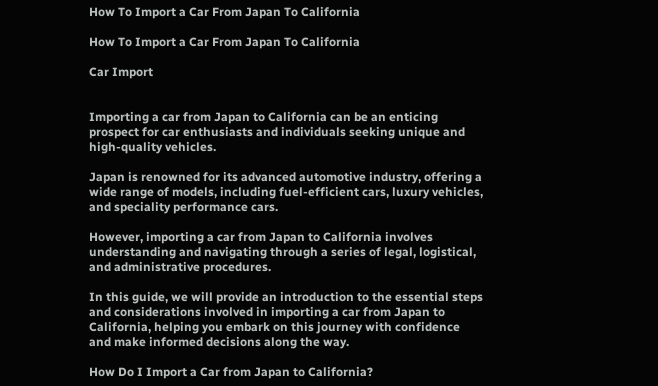How To Import a Car From Japan To California

How To Import a Car From Japan To California

Car Import


Importing a car from Japan to California can be an enticing prospect for car enthusiasts and individuals seeking unique and high-quality vehicles.

Japan is renowned for its advanced automotive industry, offering a wide range of models, including fuel-efficient cars, luxury vehicles, and speciality performance cars.

However, importing a car from Japan to California involves understanding and navigating through a series of legal, logistical, and administrative procedures.

In this guide, we will provide an introduction to the essential steps and considerations involved in importing a car from Japan to California, helping you embark on this journey with confidence and make informed decisions along the way.

How Do I Import a Car from Japan to California?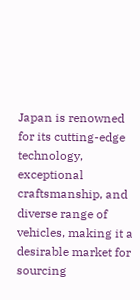Japan is renowned for its cutting-edge technology, exceptional craftsmanship, and diverse range of vehicles, making it a desirable market for sourcing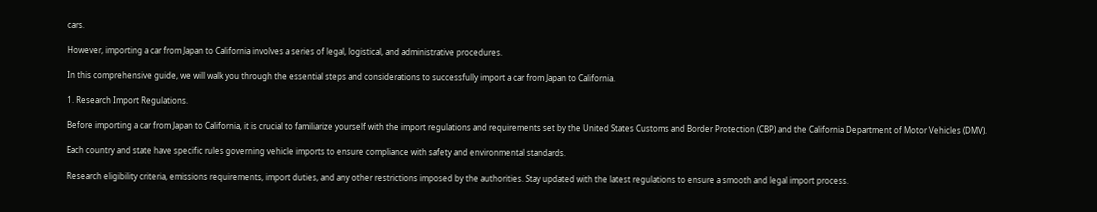cars.

However, importing a car from Japan to California involves a series of legal, logistical, and administrative procedures.

In this comprehensive guide, we will walk you through the essential steps and considerations to successfully import a car from Japan to California.

1. Research Import Regulations.

Before importing a car from Japan to California, it is crucial to familiarize yourself with the import regulations and requirements set by the United States Customs and Border Protection (CBP) and the California Department of Motor Vehicles (DMV).

Each country and state have specific rules governing vehicle imports to ensure compliance with safety and environmental standards.

Research eligibility criteria, emissions requirements, import duties, and any other restrictions imposed by the authorities. Stay updated with the latest regulations to ensure a smooth and legal import process.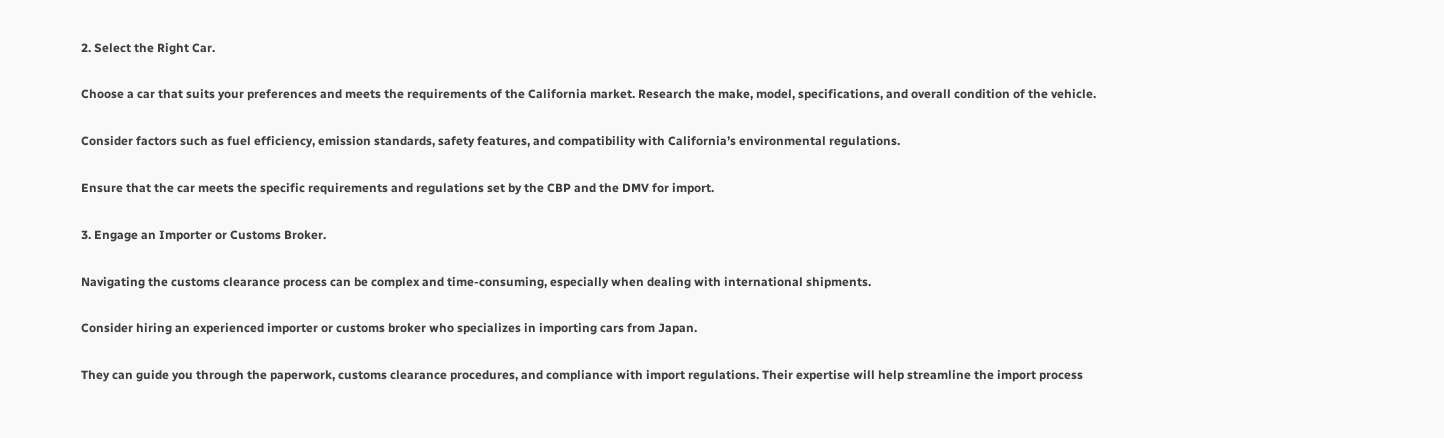2. Select the Right Car.

Choose a car that suits your preferences and meets the requirements of the California market. Research the make, model, specifications, and overall condition of the vehicle.

Consider factors such as fuel efficiency, emission standards, safety features, and compatibility with California’s environmental regulations.

Ensure that the car meets the specific requirements and regulations set by the CBP and the DMV for import.

3. Engage an Importer or Customs Broker.

Navigating the customs clearance process can be complex and time-consuming, especially when dealing with international shipments.

Consider hiring an experienced importer or customs broker who specializes in importing cars from Japan.

They can guide you through the paperwork, customs clearance procedures, and compliance with import regulations. Their expertise will help streamline the import process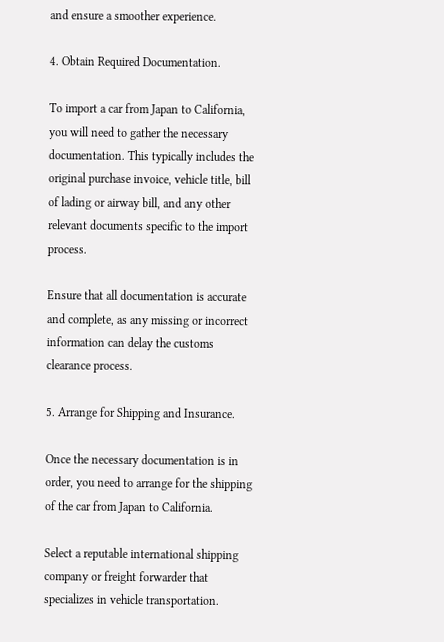and ensure a smoother experience.

4. Obtain Required Documentation.

To import a car from Japan to California, you will need to gather the necessary documentation. This typically includes the original purchase invoice, vehicle title, bill of lading or airway bill, and any other relevant documents specific to the import process.

Ensure that all documentation is accurate and complete, as any missing or incorrect information can delay the customs clearance process.

5. Arrange for Shipping and Insurance.

Once the necessary documentation is in order, you need to arrange for the shipping of the car from Japan to California.

Select a reputable international shipping company or freight forwarder that specializes in vehicle transportation.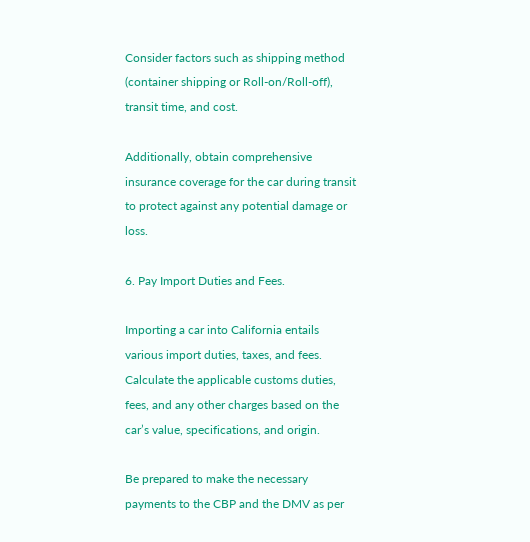Consider factors such as shipping method (container shipping or Roll-on/Roll-off), transit time, and cost.

Additionally, obtain comprehensive insurance coverage for the car during transit to protect against any potential damage or loss.

6. Pay Import Duties and Fees.

Importing a car into California entails various import duties, taxes, and fees. Calculate the applicable customs duties, fees, and any other charges based on the car’s value, specifications, and origin.

Be prepared to make the necessary payments to the CBP and the DMV as per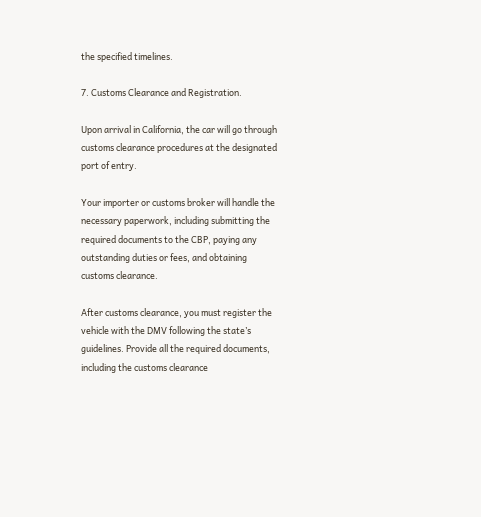the specified timelines.

7. Customs Clearance and Registration.

Upon arrival in California, the car will go through customs clearance procedures at the designated port of entry.

Your importer or customs broker will handle the necessary paperwork, including submitting the required documents to the CBP, paying any outstanding duties or fees, and obtaining customs clearance.

After customs clearance, you must register the vehicle with the DMV following the state’s guidelines. Provide all the required documents, including the customs clearance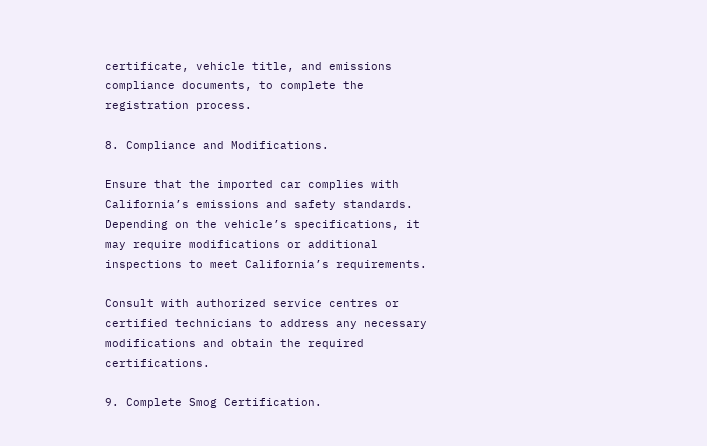certificate, vehicle title, and emissions compliance documents, to complete the registration process.

8. Compliance and Modifications.

Ensure that the imported car complies with California’s emissions and safety standards. Depending on the vehicle’s specifications, it may require modifications or additional inspections to meet California’s requirements.

Consult with authorized service centres or certified technicians to address any necessary modifications and obtain the required certifications.

9. Complete Smog Certification.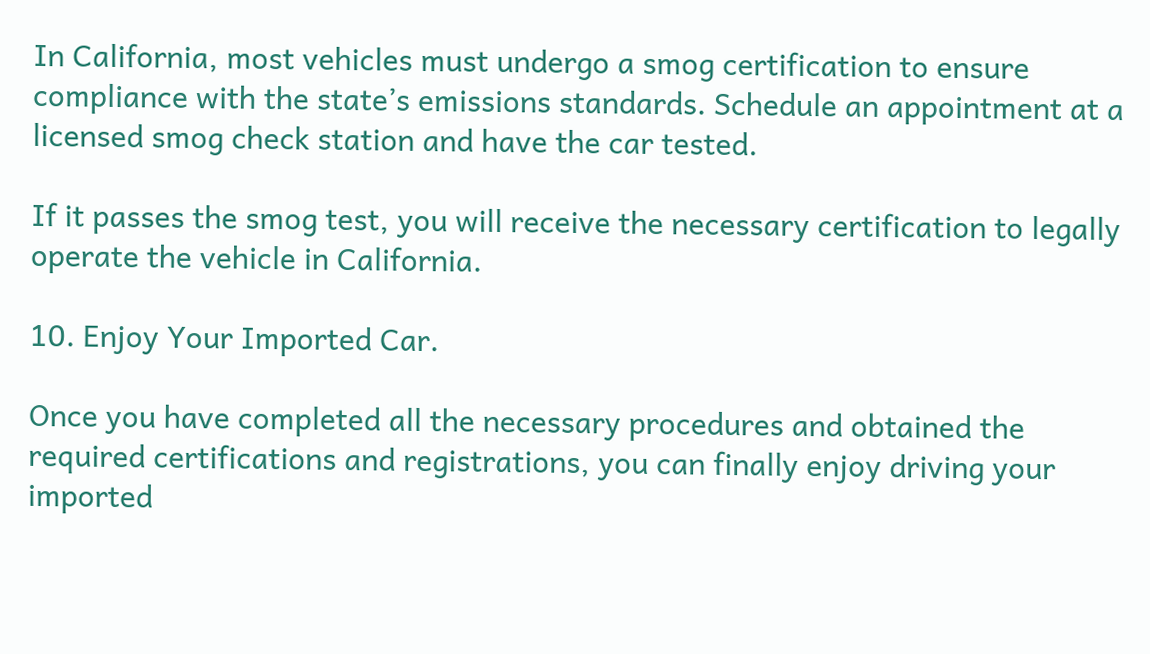In California, most vehicles must undergo a smog certification to ensure compliance with the state’s emissions standards. Schedule an appointment at a licensed smog check station and have the car tested.

If it passes the smog test, you will receive the necessary certification to legally operate the vehicle in California.

10. Enjoy Your Imported Car.

Once you have completed all the necessary procedures and obtained the required certifications and registrations, you can finally enjoy driving your imported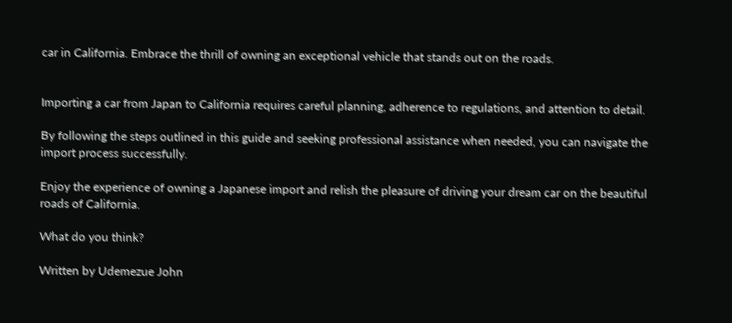car in California. Embrace the thrill of owning an exceptional vehicle that stands out on the roads.


Importing a car from Japan to California requires careful planning, adherence to regulations, and attention to detail.

By following the steps outlined in this guide and seeking professional assistance when needed, you can navigate the import process successfully.

Enjoy the experience of owning a Japanese import and relish the pleasure of driving your dream car on the beautiful roads of California.

What do you think?

Written by Udemezue John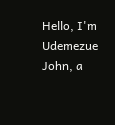Hello, I'm Udemezue John, a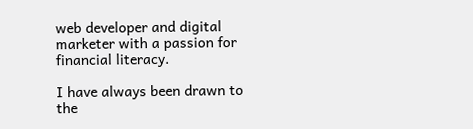web developer and digital marketer with a passion for financial literacy.

I have always been drawn to the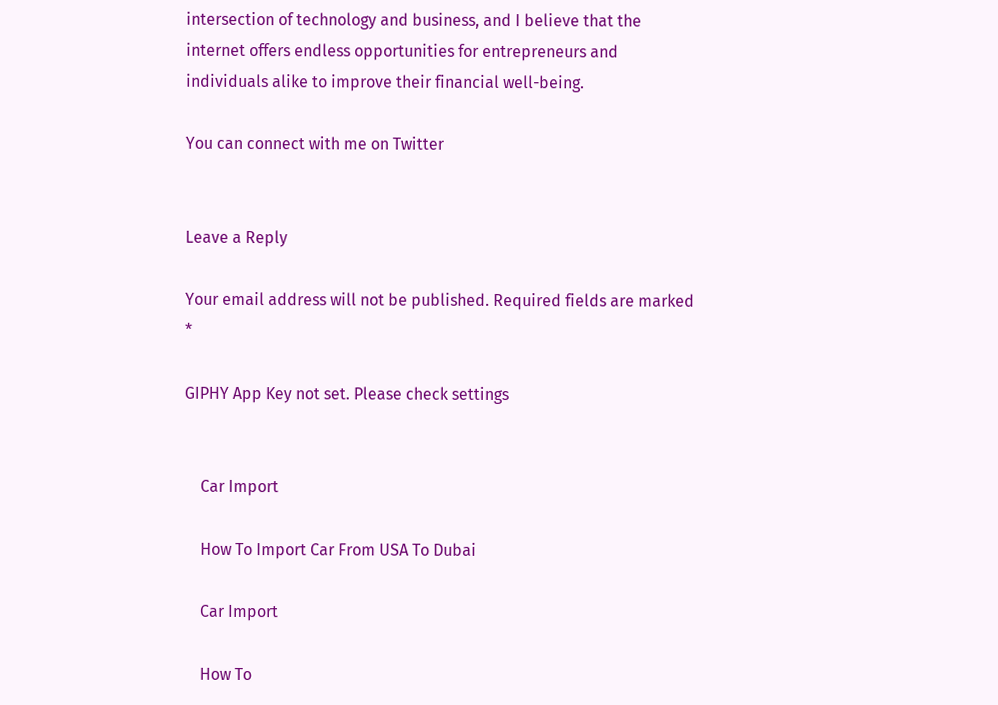intersection of technology and business, and I believe that the internet offers endless opportunities for entrepreneurs and individuals alike to improve their financial well-being.

You can connect with me on Twitter


Leave a Reply

Your email address will not be published. Required fields are marked *

GIPHY App Key not set. Please check settings


    Car Import

    How To Import Car From USA To Dubai

    Car Import

    How To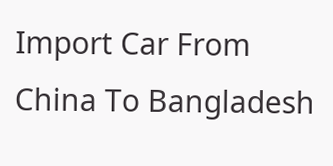Import Car From China To Bangladesh